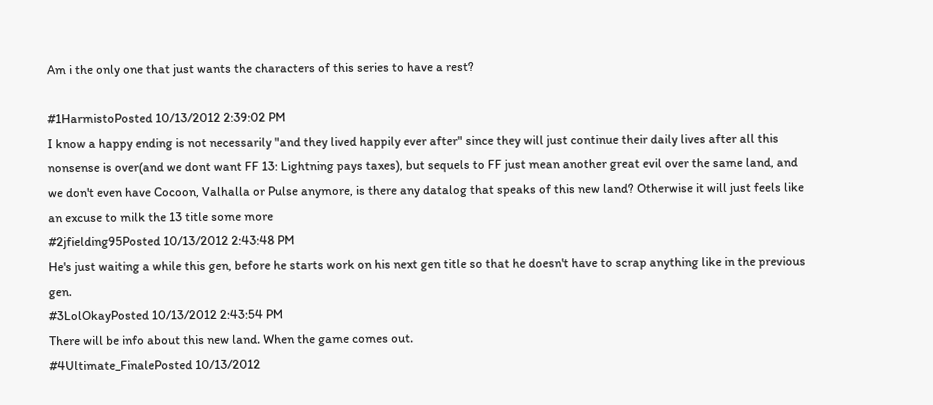Am i the only one that just wants the characters of this series to have a rest?

#1HarmistoPosted 10/13/2012 2:39:02 PM
I know a happy ending is not necessarily "and they lived happily ever after" since they will just continue their daily lives after all this nonsense is over(and we dont want FF 13: Lightning pays taxes), but sequels to FF just mean another great evil over the same land, and we don't even have Cocoon, Valhalla or Pulse anymore, is there any datalog that speaks of this new land? Otherwise it will just feels like an excuse to milk the 13 title some more
#2jfielding95Posted 10/13/2012 2:43:48 PM
He's just waiting a while this gen, before he starts work on his next gen title so that he doesn't have to scrap anything like in the previous gen.
#3LolOkayPosted 10/13/2012 2:43:54 PM
There will be info about this new land. When the game comes out.
#4Ultimate_FinalePosted 10/13/2012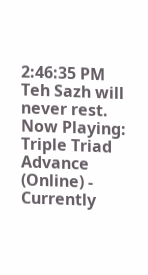2:46:35 PM
Teh Sazh will never rest.
Now Playing: Triple Triad Advance (Online) - Currently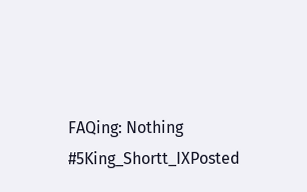FAQing: Nothing
#5King_Shortt_IXPosted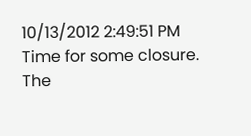10/13/2012 2:49:51 PM
Time for some closure.
The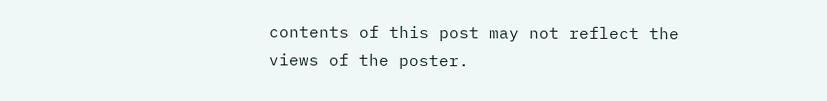contents of this post may not reflect the views of the poster.